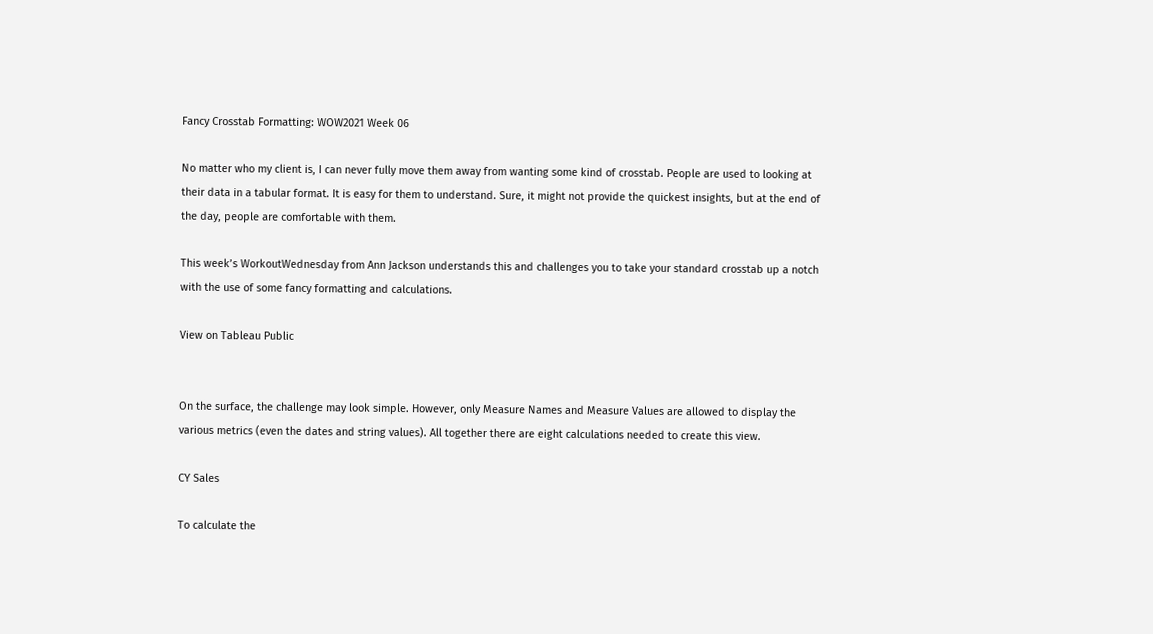Fancy Crosstab Formatting: WOW2021 Week 06

No matter who my client is, I can never fully move them away from wanting some kind of crosstab. People are used to looking at their data in a tabular format. It is easy for them to understand. Sure, it might not provide the quickest insights, but at the end of the day, people are comfortable with them.

This week’s WorkoutWednesday from Ann Jackson understands this and challenges you to take your standard crosstab up a notch with the use of some fancy formatting and calculations.

View on Tableau Public


On the surface, the challenge may look simple. However, only Measure Names and Measure Values are allowed to display the various metrics (even the dates and string values). All together there are eight calculations needed to create this view.

CY Sales

To calculate the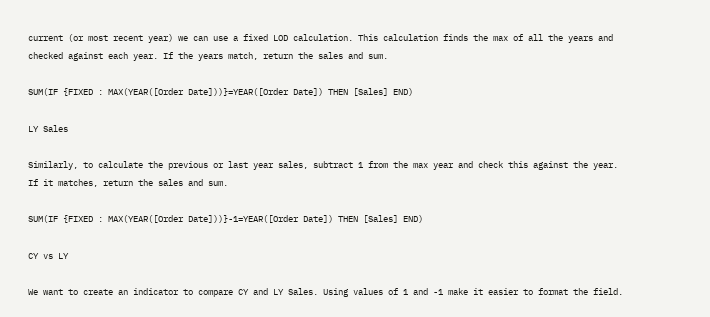current (or most recent year) we can use a fixed LOD calculation. This calculation finds the max of all the years and checked against each year. If the years match, return the sales and sum.

SUM(IF {FIXED : MAX(YEAR([Order Date]))}=YEAR([Order Date]) THEN [Sales] END)

LY Sales

Similarly, to calculate the previous or last year sales, subtract 1 from the max year and check this against the year. If it matches, return the sales and sum.

SUM(IF {FIXED : MAX(YEAR([Order Date]))}-1=YEAR([Order Date]) THEN [Sales] END)

CY vs LY

We want to create an indicator to compare CY and LY Sales. Using values of 1 and -1 make it easier to format the field.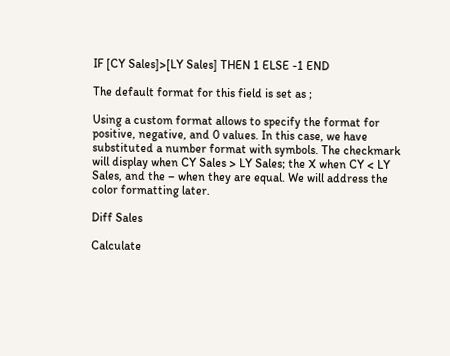IF [CY Sales]>[LY Sales] THEN 1 ELSE -1 END

The default format for this field is set as ;

Using a custom format allows to specify the format for positive, negative, and 0 values. In this case, we have substituted a number format with symbols. The checkmark will display when CY Sales > LY Sales; the X when CY < LY Sales, and the – when they are equal. We will address the color formatting later.

Diff Sales

Calculate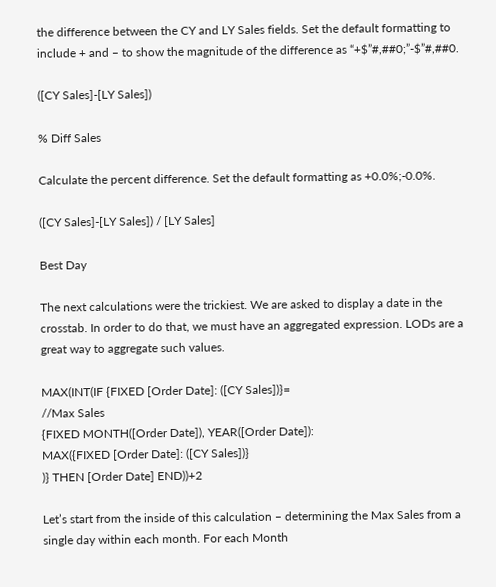the difference between the CY and LY Sales fields. Set the default formatting to include + and – to show the magnitude of the difference as “+$”#,##0;”-$”#,##0.

([CY Sales]-[LY Sales])

% Diff Sales

Calculate the percent difference. Set the default formatting as +0.0%;-0.0%.

([CY Sales]-[LY Sales]) / [LY Sales]

Best Day

The next calculations were the trickiest. We are asked to display a date in the crosstab. In order to do that, we must have an aggregated expression. LODs are a great way to aggregate such values.

MAX(INT(IF {FIXED [Order Date]: ([CY Sales])}=
//Max Sales
{FIXED MONTH([Order Date]), YEAR([Order Date]):
MAX({FIXED [Order Date]: ([CY Sales])}
)} THEN [Order Date] END))+2

Let’s start from the inside of this calculation – determining the Max Sales from a single day within each month. For each Month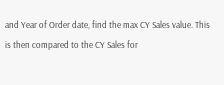and Year of Order date, find the max CY Sales value. This is then compared to the CY Sales for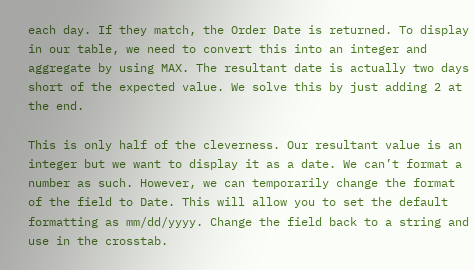each day. If they match, the Order Date is returned. To display in our table, we need to convert this into an integer and aggregate by using MAX. The resultant date is actually two days short of the expected value. We solve this by just adding 2 at the end.

This is only half of the cleverness. Our resultant value is an integer but we want to display it as a date. We can’t format a number as such. However, we can temporarily change the format of the field to Date. This will allow you to set the default formatting as mm/dd/yyyy. Change the field back to a string and use in the crosstab.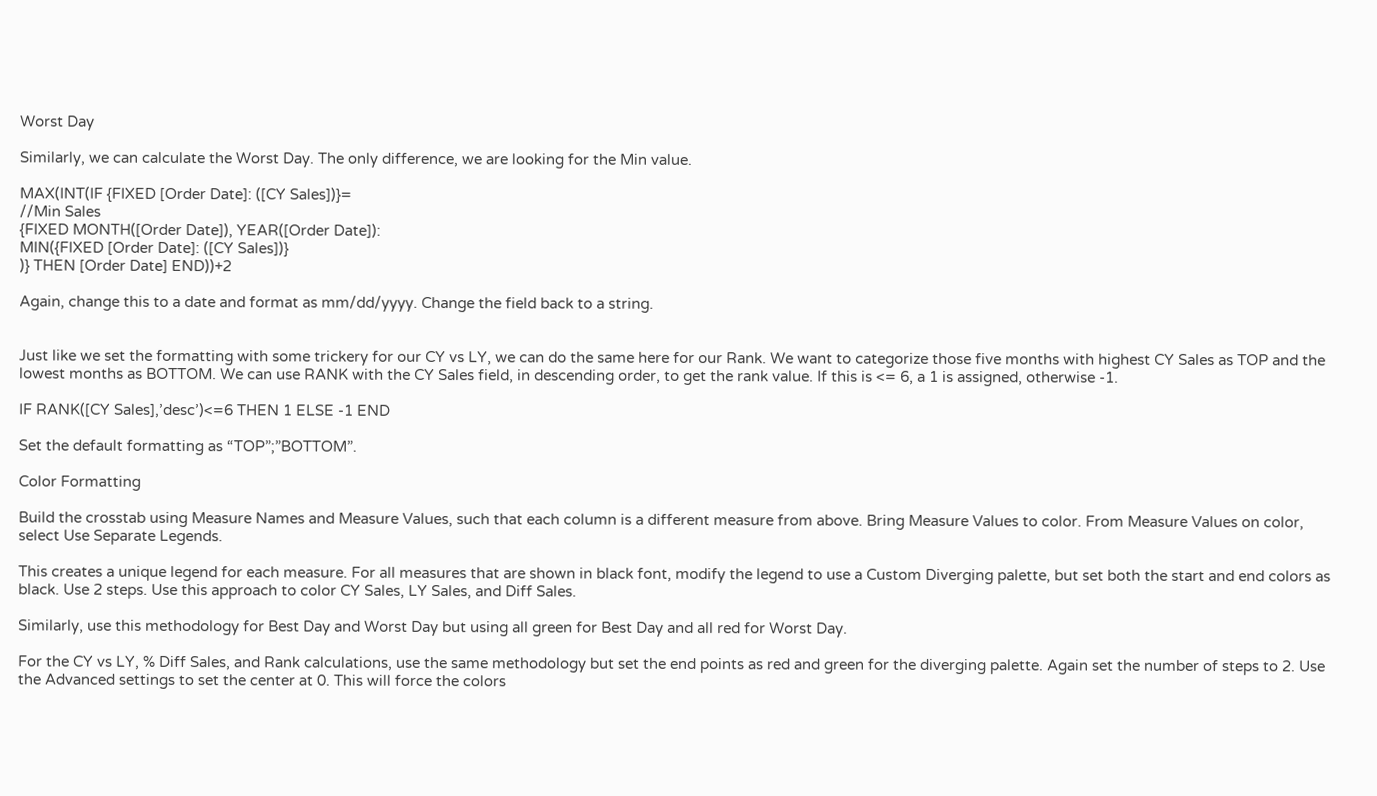Worst Day

Similarly, we can calculate the Worst Day. The only difference, we are looking for the Min value.

MAX(INT(IF {FIXED [Order Date]: ([CY Sales])}=
//Min Sales
{FIXED MONTH([Order Date]), YEAR([Order Date]):
MIN({FIXED [Order Date]: ([CY Sales])}
)} THEN [Order Date] END))+2

Again, change this to a date and format as mm/dd/yyyy. Change the field back to a string.


Just like we set the formatting with some trickery for our CY vs LY, we can do the same here for our Rank. We want to categorize those five months with highest CY Sales as TOP and the lowest months as BOTTOM. We can use RANK with the CY Sales field, in descending order, to get the rank value. If this is <= 6, a 1 is assigned, otherwise -1.

IF RANK([CY Sales],’desc’)<=6 THEN 1 ELSE -1 END

Set the default formatting as “TOP”;”BOTTOM”.

Color Formatting

Build the crosstab using Measure Names and Measure Values, such that each column is a different measure from above. Bring Measure Values to color. From Measure Values on color, select Use Separate Legends.

This creates a unique legend for each measure. For all measures that are shown in black font, modify the legend to use a Custom Diverging palette, but set both the start and end colors as black. Use 2 steps. Use this approach to color CY Sales, LY Sales, and Diff Sales.

Similarly, use this methodology for Best Day and Worst Day but using all green for Best Day and all red for Worst Day.

For the CY vs LY, % Diff Sales, and Rank calculations, use the same methodology but set the end points as red and green for the diverging palette. Again set the number of steps to 2. Use the Advanced settings to set the center at 0. This will force the colors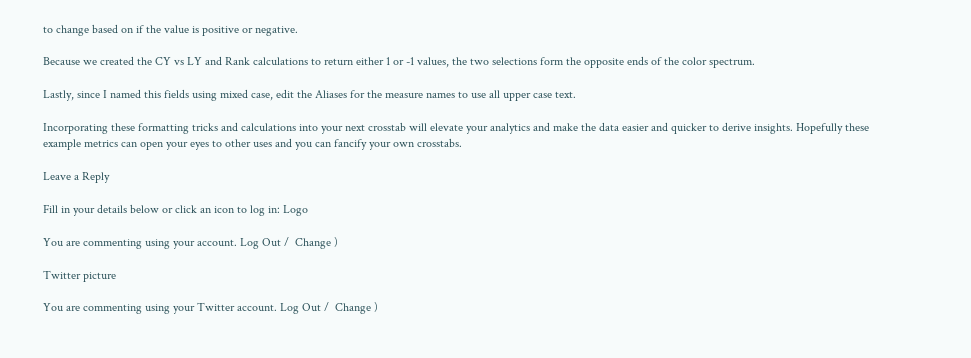to change based on if the value is positive or negative.

Because we created the CY vs LY and Rank calculations to return either 1 or -1 values, the two selections form the opposite ends of the color spectrum.

Lastly, since I named this fields using mixed case, edit the Aliases for the measure names to use all upper case text.

Incorporating these formatting tricks and calculations into your next crosstab will elevate your analytics and make the data easier and quicker to derive insights. Hopefully these example metrics can open your eyes to other uses and you can fancify your own crosstabs.

Leave a Reply

Fill in your details below or click an icon to log in: Logo

You are commenting using your account. Log Out /  Change )

Twitter picture

You are commenting using your Twitter account. Log Out /  Change )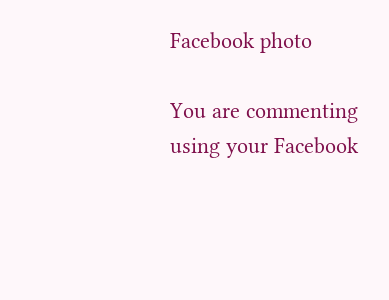Facebook photo

You are commenting using your Facebook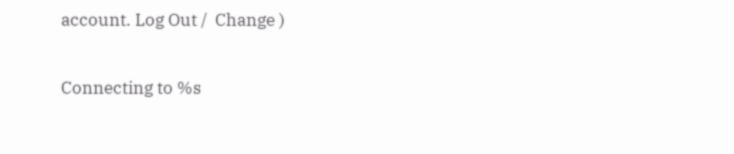account. Log Out /  Change )

Connecting to %s